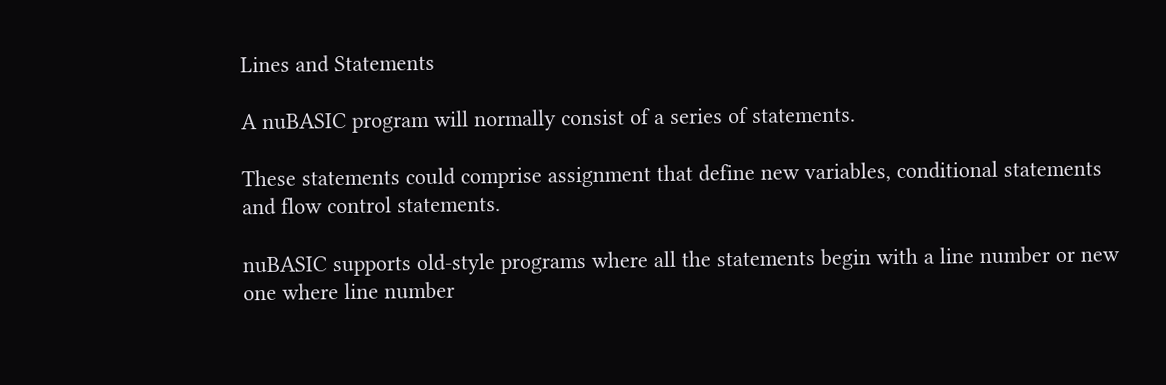Lines and Statements

A nuBASIC program will normally consist of a series of statements.

These statements could comprise assignment that define new variables, conditional statements and flow control statements.

nuBASIC supports old-style programs where all the statements begin with a line number or new one where line number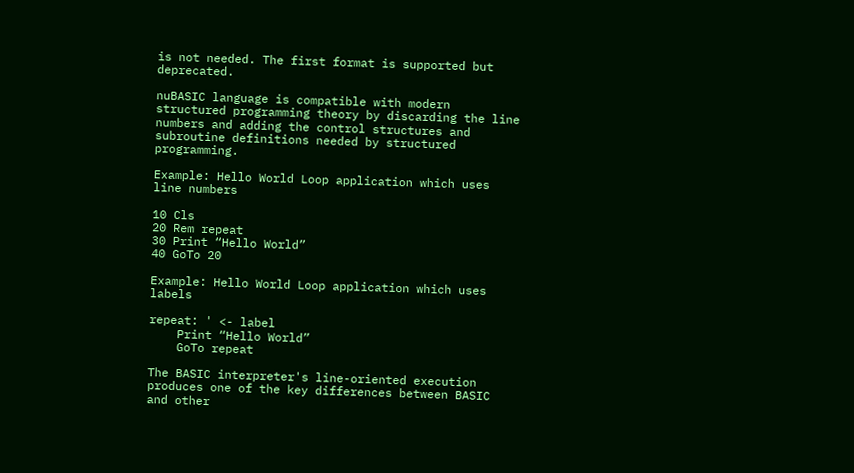is not needed. The first format is supported but deprecated.

nuBASIC language is compatible with modern structured programming theory by discarding the line numbers and adding the control structures and subroutine definitions needed by structured programming.

Example: Hello World Loop application which uses line numbers

10 Cls
20 Rem repeat
30 Print “Hello World”
40 GoTo 20

Example: Hello World Loop application which uses labels

repeat: ' <- label
    Print “Hello World”
    GoTo repeat

The BASIC interpreter's line-oriented execution produces one of the key differences between BASIC and other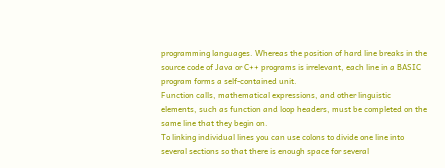programming languages. Whereas the position of hard line breaks in the source code of Java or C++ programs is irrelevant, each line in a BASIC program forms a self-contained unit.
Function calls, mathematical expressions, and other linguistic elements, such as function and loop headers, must be completed on the same line that they begin on.
To linking individual lines you can use colons to divide one line into several sections so that there is enough space for several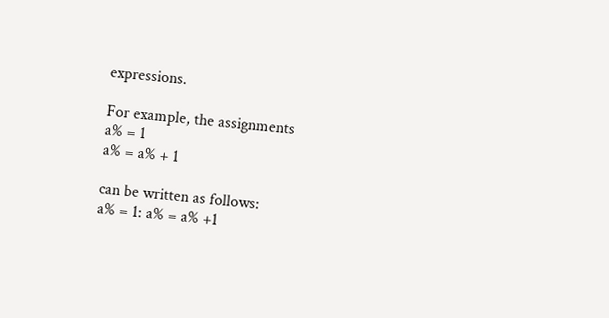expressions.

For example, the assignments
a% = 1
a% = a% + 1

can be written as follows:
a% = 1: a% = a% +1